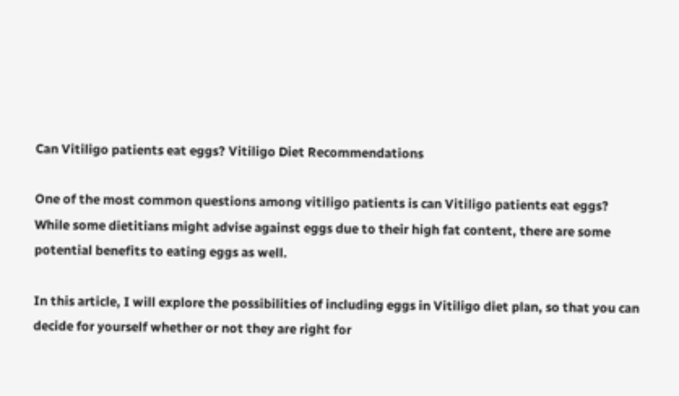Can Vitiligo patients eat eggs? Vitiligo Diet Recommendations

One of the most common questions among vitiligo patients is can Vitiligo patients eat eggs? While some dietitians might advise against eggs due to their high fat content, there are some potential benefits to eating eggs as well.

In this article, I will explore the possibilities of including eggs in Vitiligo diet plan, so that you can decide for yourself whether or not they are right for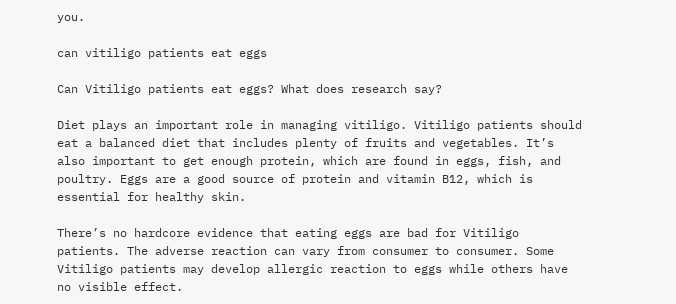you.

can vitiligo patients eat eggs

Can Vitiligo patients eat eggs? What does research say?

Diet plays an important role in managing vitiligo. Vitiligo patients should eat a balanced diet that includes plenty of fruits and vegetables. It’s also important to get enough protein, which are found in eggs, fish, and poultry. Eggs are a good source of protein and vitamin B12, which is essential for healthy skin.

There’s no hardcore evidence that eating eggs are bad for Vitiligo patients. The adverse reaction can vary from consumer to consumer. Some Vitiligo patients may develop allergic reaction to eggs while others have no visible effect.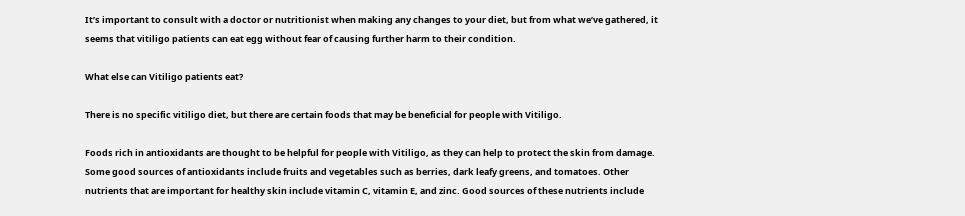It’s important to consult with a doctor or nutritionist when making any changes to your diet, but from what we’ve gathered, it seems that vitiligo patients can eat egg without fear of causing further harm to their condition.

What else can Vitiligo patients eat?

There is no specific vitiligo diet, but there are certain foods that may be beneficial for people with Vitiligo.

Foods rich in antioxidants are thought to be helpful for people with Vitiligo, as they can help to protect the skin from damage. Some good sources of antioxidants include fruits and vegetables such as berries, dark leafy greens, and tomatoes. Other nutrients that are important for healthy skin include vitamin C, vitamin E, and zinc. Good sources of these nutrients include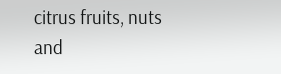citrus fruits, nuts and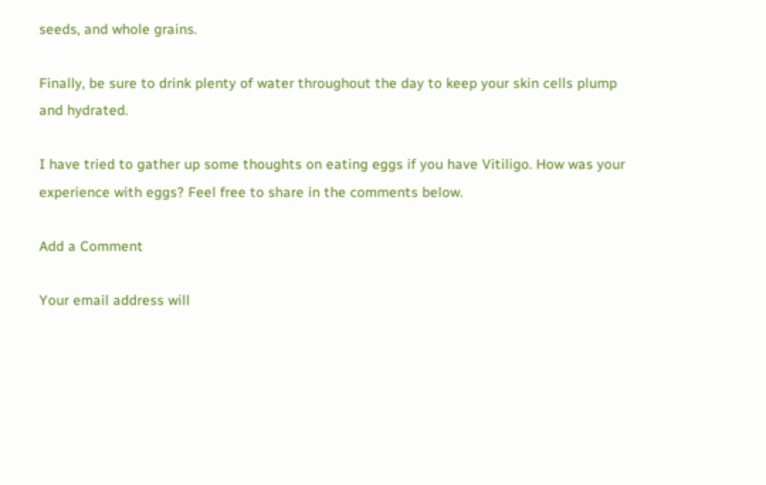seeds, and whole grains.

Finally, be sure to drink plenty of water throughout the day to keep your skin cells plump and hydrated.

I have tried to gather up some thoughts on eating eggs if you have Vitiligo. How was your experience with eggs? Feel free to share in the comments below.

Add a Comment

Your email address will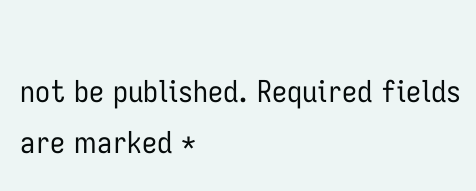not be published. Required fields are marked *